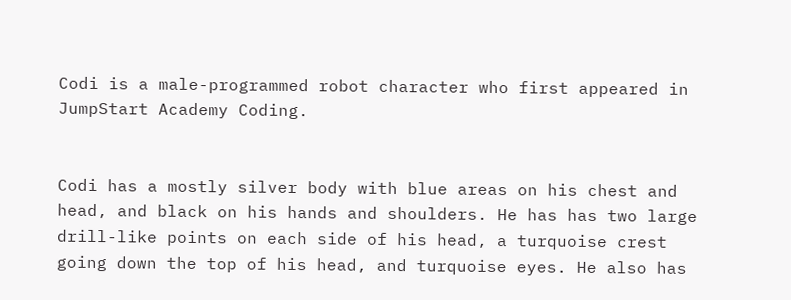Codi is a male-programmed robot character who first appeared in JumpStart Academy Coding.


Codi has a mostly silver body with blue areas on his chest and head, and black on his hands and shoulders. He has has two large drill-like points on each side of his head, a turquoise crest going down the top of his head, and turquoise eyes. He also has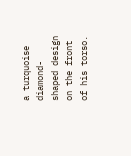a turquoise diamond-shaped design on the front of his torso.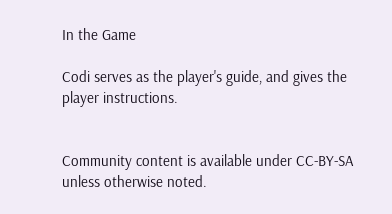In the Game

Codi serves as the player's guide, and gives the player instructions.


Community content is available under CC-BY-SA unless otherwise noted.